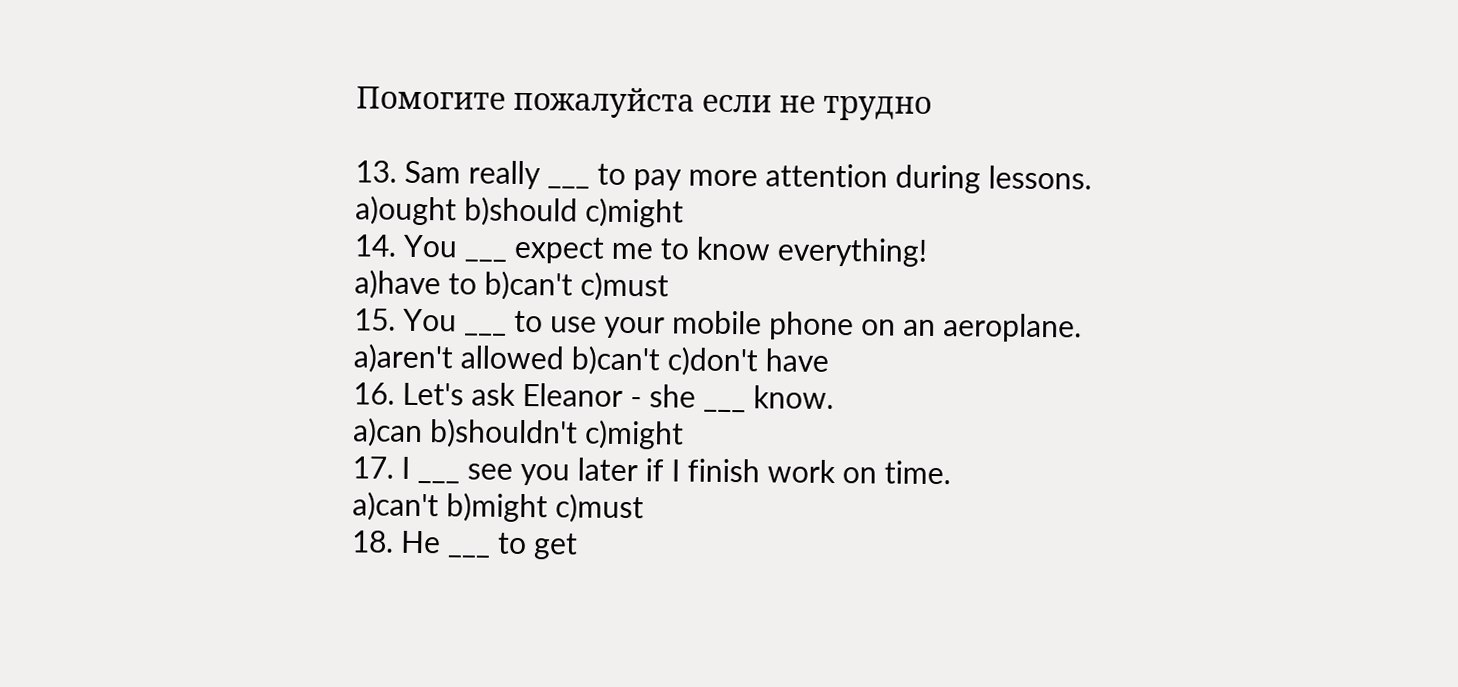Помогите пожалуйста если не трудно

13. Sam really ___ to pay more attention during lessons.
a)ought b)should c)might
14. You ___ expect me to know everything!
a)have to b)can't c)must
15. You ___ to use your mobile phone on an aeroplane.
a)aren't allowed b)can't c)don't have
16. Let's ask Eleanor - she ___ know.
a)can b)shouldn't c)might
17. I ___ see you later if I finish work on time.
a)can't b)might c)must
18. He ___ to get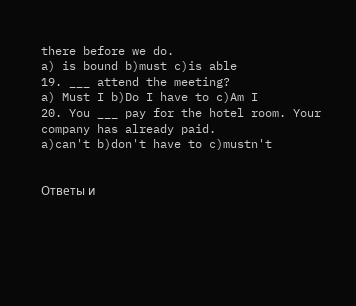there before we do.
a) is bound b)must c)is able
19. ___ attend the meeting?
a) Must I b)Do I have to c)Am I
20. You ___ pay for the hotel room. Your company has already paid.
a)can't b)don't have to c)mustn't


Ответы и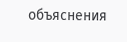объяснения